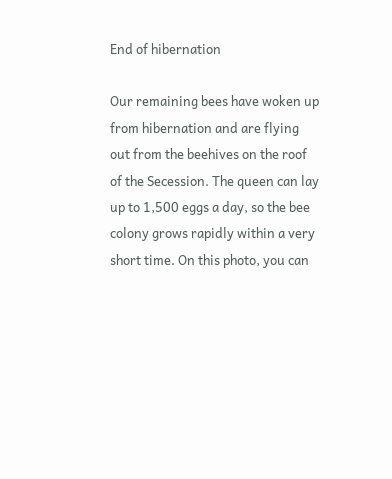End of hibernation

Our remaining bees have woken up from hibernation and are flying out from the beehives on the roof of the Secession. The queen can lay up to 1,500 eggs a day, so the bee colony grows rapidly within a very short time. On this photo, you can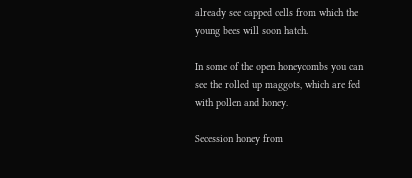already see capped cells from which the young bees will soon hatch.

In some of the open honeycombs you can see the rolled up maggots, which are fed with pollen and honey.

Secession honey from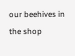our beehives in the shop